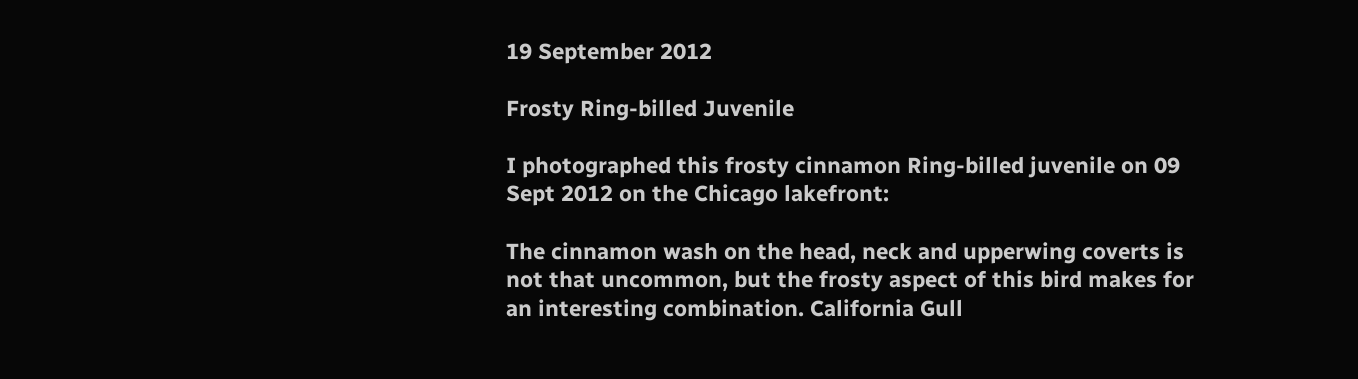19 September 2012

Frosty Ring-billed Juvenile

I photographed this frosty cinnamon Ring-billed juvenile on 09 Sept 2012 on the Chicago lakefront:

The cinnamon wash on the head, neck and upperwing coverts is not that uncommon, but the frosty aspect of this bird makes for an interesting combination. California Gull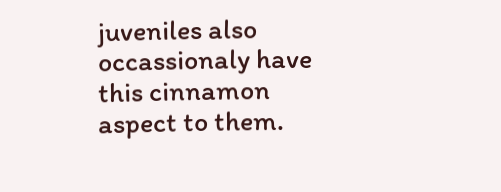juveniles also occassionaly have this cinnamon aspect to them.